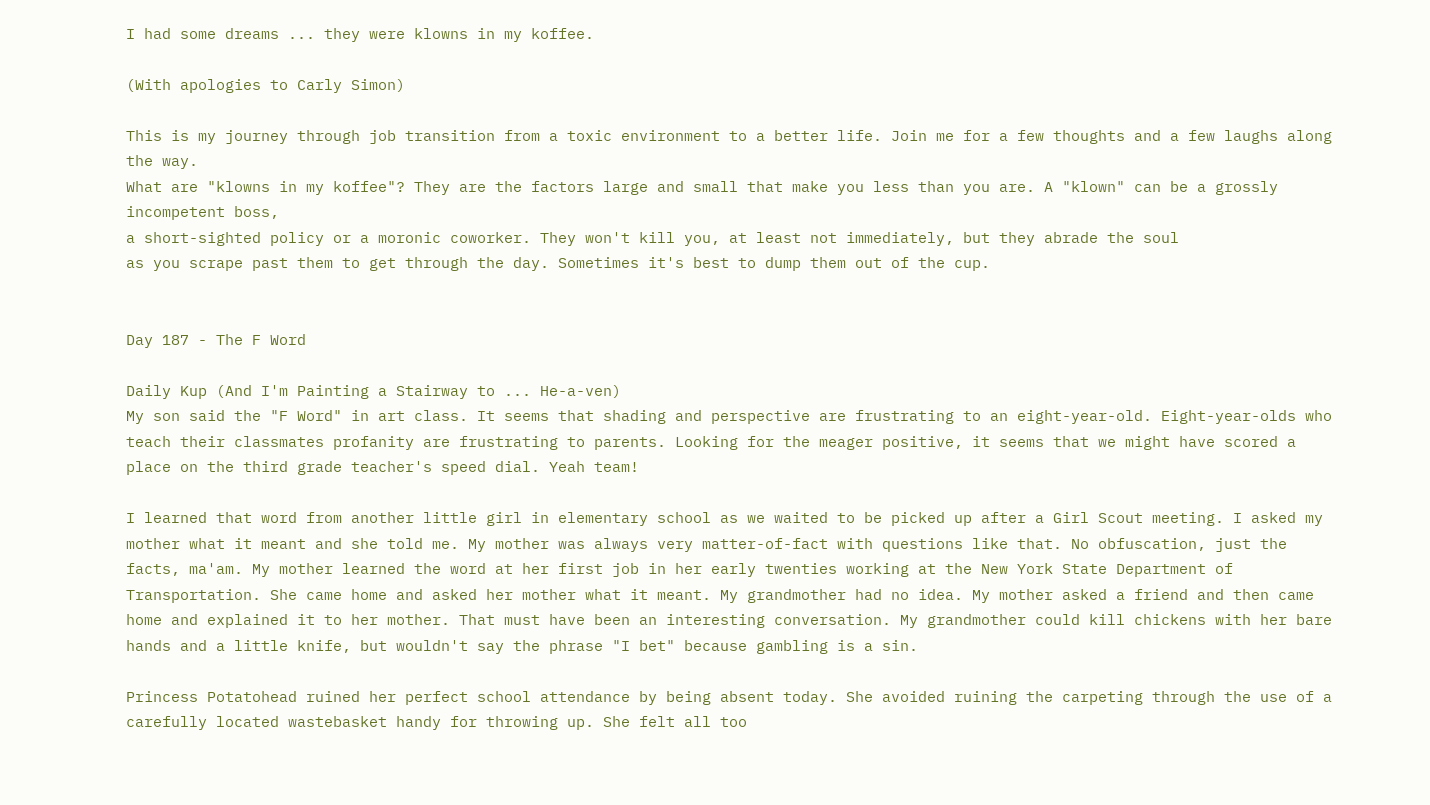I had some dreams ... they were klowns in my koffee.

(With apologies to Carly Simon)

This is my journey through job transition from a toxic environment to a better life. Join me for a few thoughts and a few laughs along the way.
What are "klowns in my koffee"? They are the factors large and small that make you less than you are. A "klown" can be a grossly incompetent boss,
a short-sighted policy or a moronic coworker. They won't kill you, at least not immediately, but they abrade the soul
as you scrape past them to get through the day. Sometimes it's best to dump them out of the cup.


Day 187 - The F Word

Daily Kup (And I'm Painting a Stairway to ... He-a-ven)
My son said the "F Word" in art class. It seems that shading and perspective are frustrating to an eight-year-old. Eight-year-olds who teach their classmates profanity are frustrating to parents. Looking for the meager positive, it seems that we might have scored a place on the third grade teacher's speed dial. Yeah team!

I learned that word from another little girl in elementary school as we waited to be picked up after a Girl Scout meeting. I asked my mother what it meant and she told me. My mother was always very matter-of-fact with questions like that. No obfuscation, just the facts, ma'am. My mother learned the word at her first job in her early twenties working at the New York State Department of Transportation. She came home and asked her mother what it meant. My grandmother had no idea. My mother asked a friend and then came home and explained it to her mother. That must have been an interesting conversation. My grandmother could kill chickens with her bare hands and a little knife, but wouldn't say the phrase "I bet" because gambling is a sin.

Princess Potatohead ruined her perfect school attendance by being absent today. She avoided ruining the carpeting through the use of a carefully located wastebasket handy for throwing up. She felt all too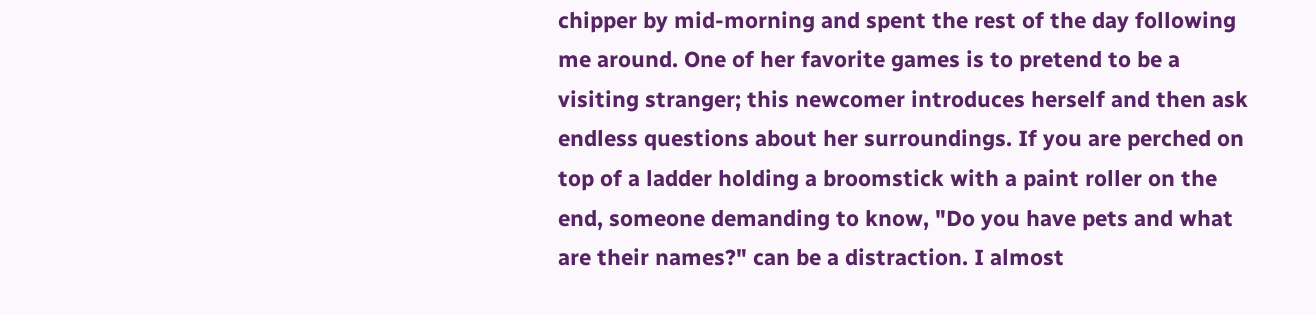chipper by mid-morning and spent the rest of the day following me around. One of her favorite games is to pretend to be a visiting stranger; this newcomer introduces herself and then ask endless questions about her surroundings. If you are perched on top of a ladder holding a broomstick with a paint roller on the end, someone demanding to know, "Do you have pets and what are their names?" can be a distraction. I almost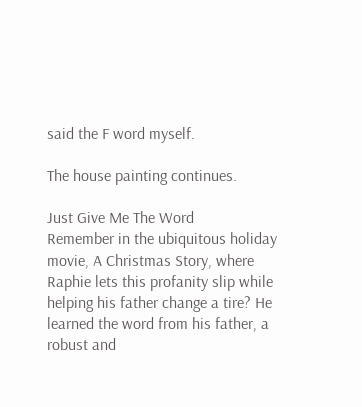said the F word myself.

The house painting continues.

Just Give Me The Word
Remember in the ubiquitous holiday movie, A Christmas Story, where Raphie lets this profanity slip while helping his father change a tire? He learned the word from his father, a robust and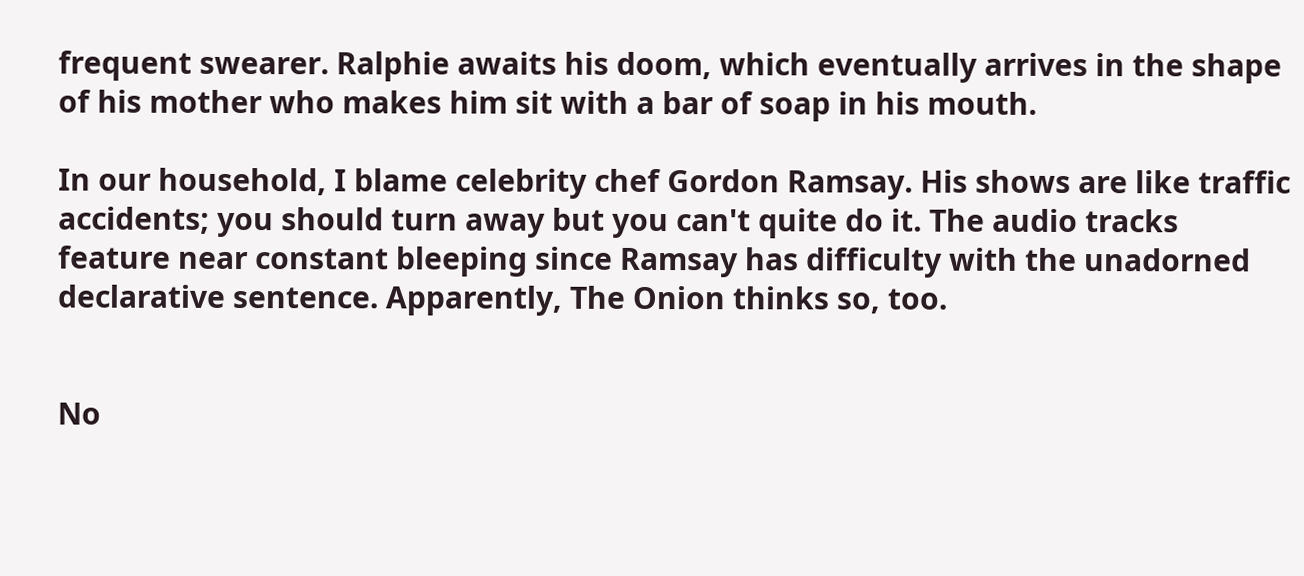frequent swearer. Ralphie awaits his doom, which eventually arrives in the shape of his mother who makes him sit with a bar of soap in his mouth.

In our household, I blame celebrity chef Gordon Ramsay. His shows are like traffic accidents; you should turn away but you can't quite do it. The audio tracks feature near constant bleeping since Ramsay has difficulty with the unadorned declarative sentence. Apparently, The Onion thinks so, too.


No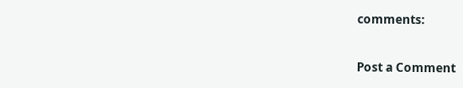comments:

Post a Comment